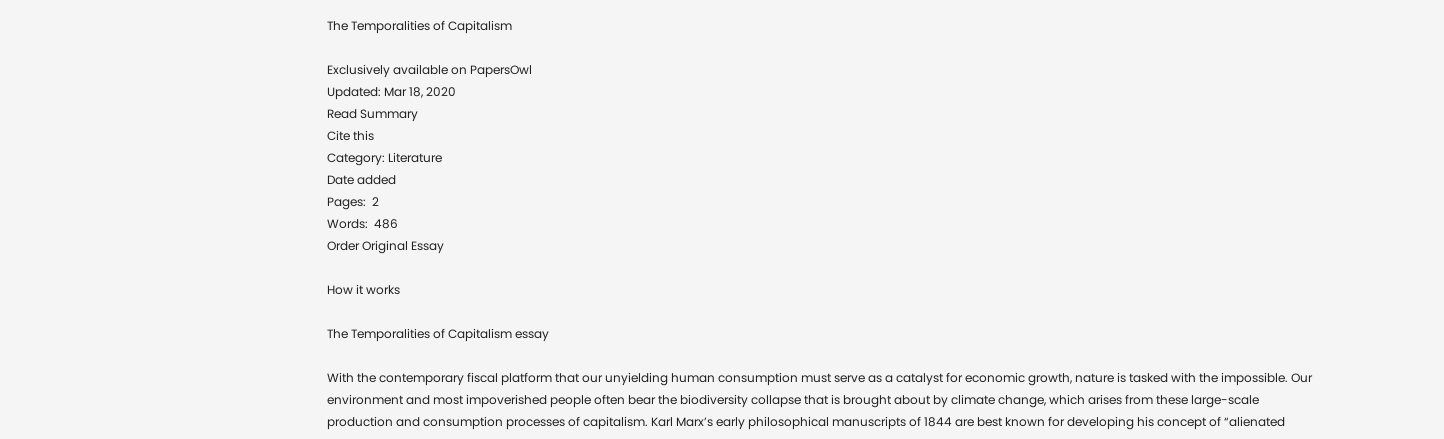The Temporalities of Capitalism

Exclusively available on PapersOwl
Updated: Mar 18, 2020
Read Summary
Cite this
Category: Literature
Date added
Pages:  2
Words:  486
Order Original Essay

How it works

The Temporalities of Capitalism essay

With the contemporary fiscal platform that our unyielding human consumption must serve as a catalyst for economic growth, nature is tasked with the impossible. Our environment and most impoverished people often bear the biodiversity collapse that is brought about by climate change, which arises from these large-scale production and consumption processes of capitalism. Karl Marx’s early philosophical manuscripts of 1844 are best known for developing his concept of “alienated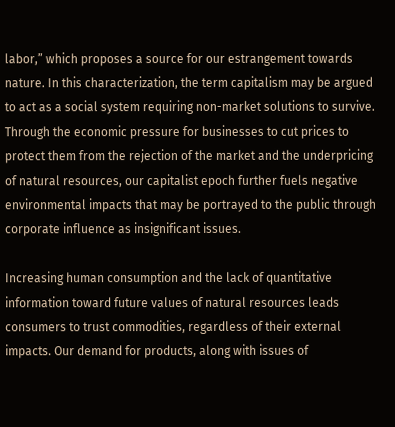labor,” which proposes a source for our estrangement towards nature. In this characterization, the term capitalism may be argued to act as a social system requiring non-market solutions to survive. Through the economic pressure for businesses to cut prices to protect them from the rejection of the market and the underpricing of natural resources, our capitalist epoch further fuels negative environmental impacts that may be portrayed to the public through corporate influence as insignificant issues.

Increasing human consumption and the lack of quantitative information toward future values of natural resources leads consumers to trust commodities, regardless of their external impacts. Our demand for products, along with issues of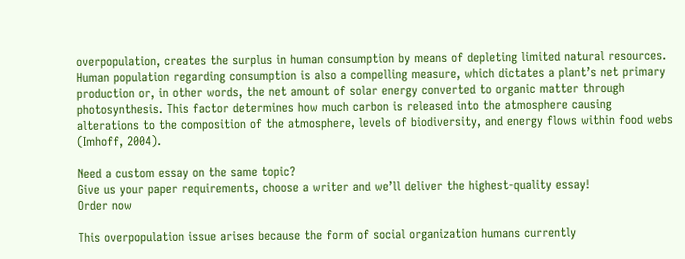overpopulation, creates the surplus in human consumption by means of depleting limited natural resources. Human population regarding consumption is also a compelling measure, which dictates a plant’s net primary production or, in other words, the net amount of solar energy converted to organic matter through photosynthesis. This factor determines how much carbon is released into the atmosphere causing alterations to the composition of the atmosphere, levels of biodiversity, and energy flows within food webs (Imhoff, 2004).

Need a custom essay on the same topic?
Give us your paper requirements, choose a writer and we’ll deliver the highest-quality essay!
Order now

This overpopulation issue arises because the form of social organization humans currently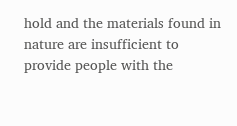hold and the materials found in nature are insufficient to provide people with the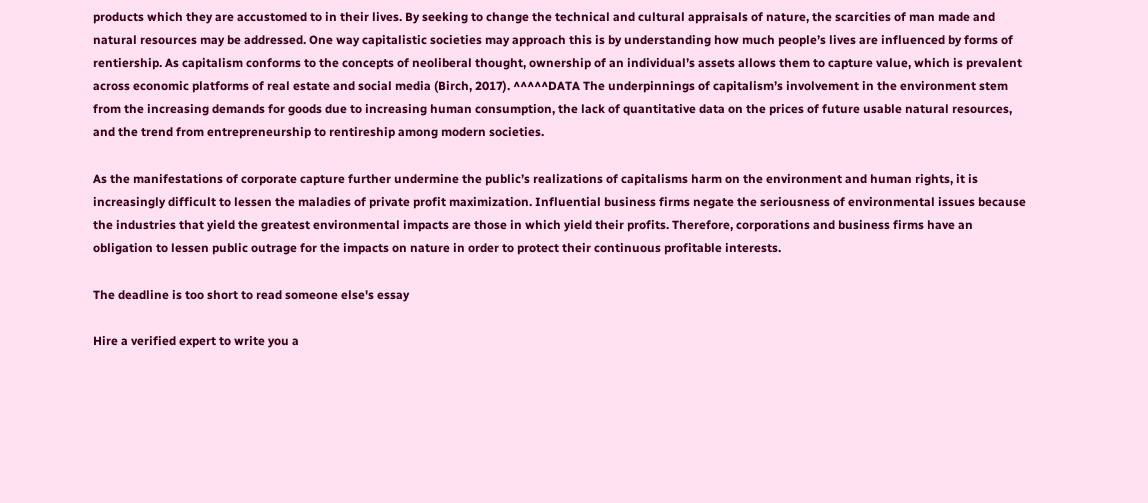products which they are accustomed to in their lives. By seeking to change the technical and cultural appraisals of nature, the scarcities of man made and natural resources may be addressed. One way capitalistic societies may approach this is by understanding how much people’s lives are influenced by forms of rentiership. As capitalism conforms to the concepts of neoliberal thought, ownership of an individual’s assets allows them to capture value, which is prevalent across economic platforms of real estate and social media (Birch, 2017). ^^^^^DATA The underpinnings of capitalism’s involvement in the environment stem from the increasing demands for goods due to increasing human consumption, the lack of quantitative data on the prices of future usable natural resources, and the trend from entrepreneurship to rentireship among modern societies.

As the manifestations of corporate capture further undermine the public’s realizations of capitalisms harm on the environment and human rights, it is increasingly difficult to lessen the maladies of private profit maximization. Influential business firms negate the seriousness of environmental issues because the industries that yield the greatest environmental impacts are those in which yield their profits. Therefore, corporations and business firms have an obligation to lessen public outrage for the impacts on nature in order to protect their continuous profitable interests.

The deadline is too short to read someone else's essay

Hire a verified expert to write you a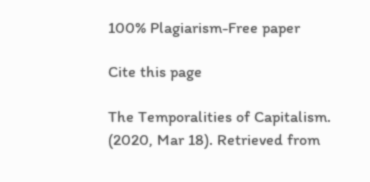100% Plagiarism-Free paper

Cite this page

The Temporalities of Capitalism. (2020, Mar 18). Retrieved from